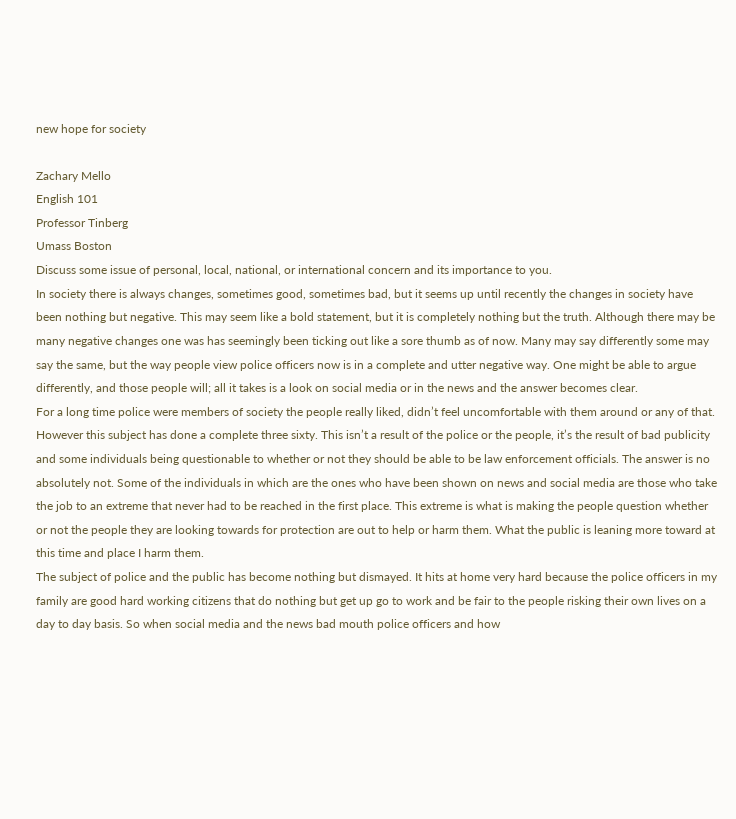new hope for society

Zachary Mello
English 101
Professor Tinberg
Umass Boston
Discuss some issue of personal, local, national, or international concern and its importance to you.
In society there is always changes, sometimes good, sometimes bad, but it seems up until recently the changes in society have been nothing but negative. This may seem like a bold statement, but it is completely nothing but the truth. Although there may be many negative changes one was has seemingly been ticking out like a sore thumb as of now. Many may say differently some may say the same, but the way people view police officers now is in a complete and utter negative way. One might be able to argue differently, and those people will; all it takes is a look on social media or in the news and the answer becomes clear.
For a long time police were members of society the people really liked, didn’t feel uncomfortable with them around or any of that. However this subject has done a complete three sixty. This isn’t a result of the police or the people, it’s the result of bad publicity and some individuals being questionable to whether or not they should be able to be law enforcement officials. The answer is no absolutely not. Some of the individuals in which are the ones who have been shown on news and social media are those who take the job to an extreme that never had to be reached in the first place. This extreme is what is making the people question whether or not the people they are looking towards for protection are out to help or harm them. What the public is leaning more toward at this time and place I harm them.
The subject of police and the public has become nothing but dismayed. It hits at home very hard because the police officers in my family are good hard working citizens that do nothing but get up go to work and be fair to the people risking their own lives on a day to day basis. So when social media and the news bad mouth police officers and how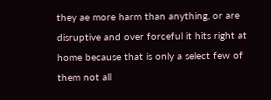they ae more harm than anything, or are disruptive and over forceful it hits right at home because that is only a select few of them not all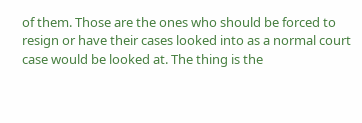of them. Those are the ones who should be forced to resign or have their cases looked into as a normal court case would be looked at. The thing is the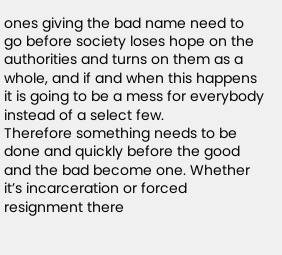ones giving the bad name need to go before society loses hope on the authorities and turns on them as a whole, and if and when this happens it is going to be a mess for everybody instead of a select few.
Therefore something needs to be done and quickly before the good and the bad become one. Whether it’s incarceration or forced resignment there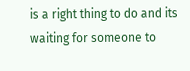is a right thing to do and its waiting for someone to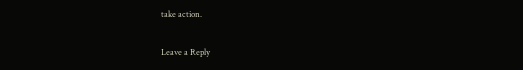take action.

Leave a Reply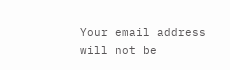Your email address will not be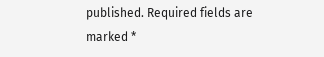published. Required fields are marked *